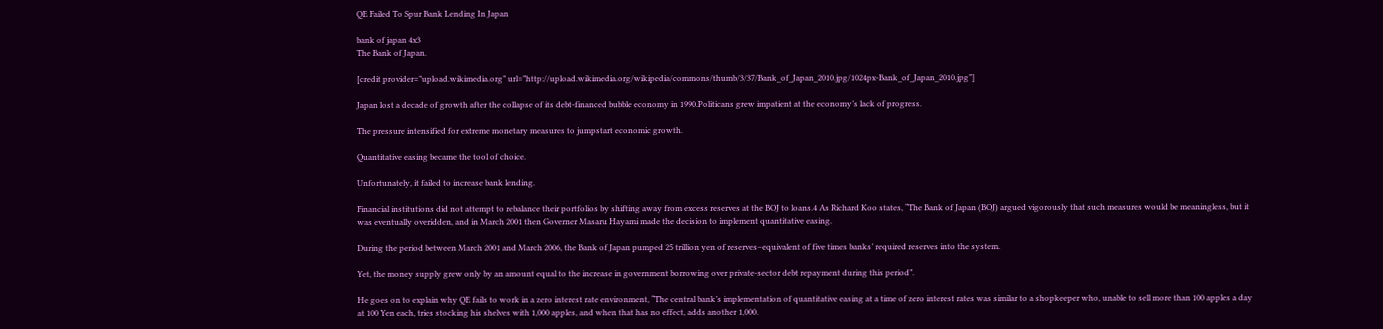QE Failed To Spur Bank Lending In Japan

bank of japan 4x3
The Bank of Japan.

[credit provider=”upload.wikimedia.org” url=”http://upload.wikimedia.org/wikipedia/commons/thumb/3/37/Bank_of_Japan_2010.jpg/1024px-Bank_of_Japan_2010.jpg”]

Japan lost a decade of growth after the collapse of its debt-financed bubble economy in 1990.Politicans grew impatient at the economy’s lack of progress.

The pressure intensified for extreme monetary measures to jumpstart economic growth.

Quantitative easing became the tool of choice.

Unfortunately, it failed to increase bank lending.

Financial institutions did not attempt to rebalance their portfolios by shifting away from excess reserves at the BOJ to loans.4 As Richard Koo states, “The Bank of Japan (BOJ) argued vigorously that such measures would be meaningless, but it was eventually overidden, and in March 2001 then Governer Masaru Hayami made the decision to implement quantitative easing.

During the period between March 2001 and March 2006, the Bank of Japan pumped 25 trillion yen of reserves–equivalent of five times banks’ required reserves into the system.

Yet, the money supply grew only by an amount equal to the increase in government borrowing over private-sector debt repayment during this period”.

He goes on to explain why QE fails to work in a zero interest rate environment, “The central bank’s implementation of quantitative easing at a time of zero interest rates was similar to a shopkeeper who, unable to sell more than 100 apples a day at 100 Yen each, tries stocking his shelves with 1,000 apples, and when that has no effect, adds another 1,000.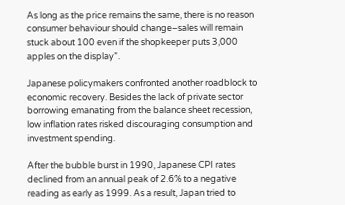As long as the price remains the same, there is no reason consumer behaviour should change–sales will remain stuck about 100 even if the shopkeeper puts 3,000 apples on the display”.

Japanese policymakers confronted another roadblock to economic recovery. Besides the lack of private sector borrowing emanating from the balance sheet recession, low inflation rates risked discouraging consumption and investment spending.

After the bubble burst in 1990, Japanese CPI rates declined from an annual peak of 2.6% to a negative reading as early as 1999. As a result, Japan tried to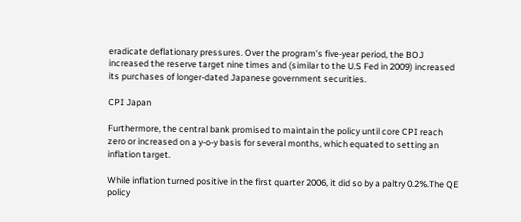eradicate deflationary pressures. Over the program’s five-year period, the BOJ increased the reserve target nine times and (similar to the U.S Fed in 2009) increased its purchases of longer-dated Japanese government securities.

CPI Japan

Furthermore, the central bank promised to maintain the policy until core CPI reach zero or increased on a y-o-y basis for several months, which equated to setting an inflation target.

While inflation turned positive in the first quarter 2006, it did so by a paltry 0.2%.The QE policy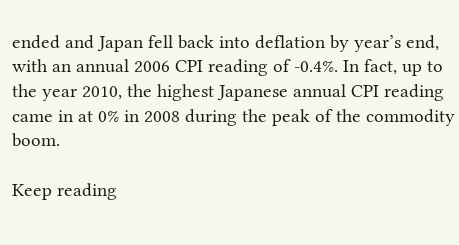ended and Japan fell back into deflation by year’s end, with an annual 2006 CPI reading of -0.4%. In fact, up to the year 2010, the highest Japanese annual CPI reading came in at 0% in 2008 during the peak of the commodity boom.

Keep reading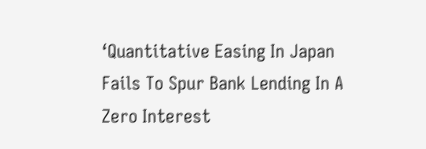‘Quantitative Easing In Japan Fails To Spur Bank Lending In A Zero Interest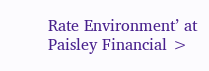Rate Environment’ at Paisley Financial >